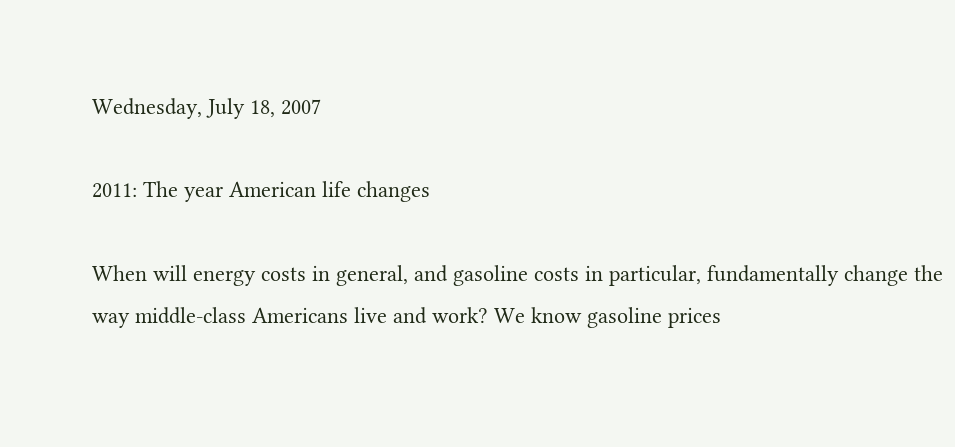Wednesday, July 18, 2007

2011: The year American life changes

When will energy costs in general, and gasoline costs in particular, fundamentally change the way middle-class Americans live and work? We know gasoline prices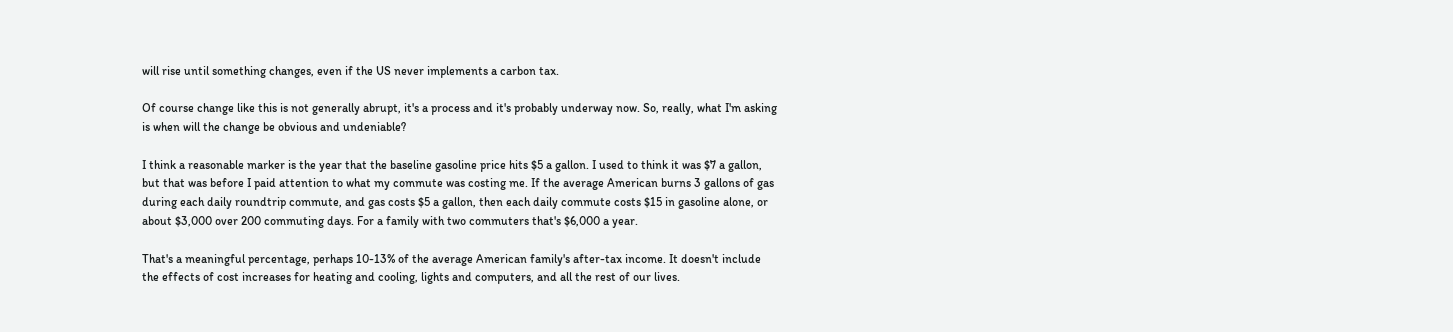will rise until something changes, even if the US never implements a carbon tax.

Of course change like this is not generally abrupt, it's a process and it's probably underway now. So, really, what I'm asking is when will the change be obvious and undeniable?

I think a reasonable marker is the year that the baseline gasoline price hits $5 a gallon. I used to think it was $7 a gallon, but that was before I paid attention to what my commute was costing me. If the average American burns 3 gallons of gas during each daily roundtrip commute, and gas costs $5 a gallon, then each daily commute costs $15 in gasoline alone, or about $3,000 over 200 commuting days. For a family with two commuters that's $6,000 a year.

That's a meaningful percentage, perhaps 10-13% of the average American family's after-tax income. It doesn't include the effects of cost increases for heating and cooling, lights and computers, and all the rest of our lives.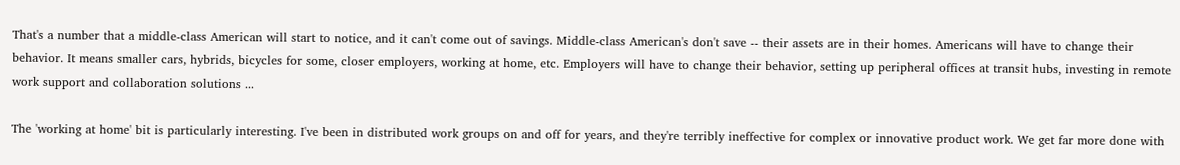That's a number that a middle-class American will start to notice, and it can't come out of savings. Middle-class American's don't save -- their assets are in their homes. Americans will have to change their behavior. It means smaller cars, hybrids, bicycles for some, closer employers, working at home, etc. Employers will have to change their behavior, setting up peripheral offices at transit hubs, investing in remote work support and collaboration solutions ...

The 'working at home' bit is particularly interesting. I've been in distributed work groups on and off for years, and they're terribly ineffective for complex or innovative product work. We get far more done with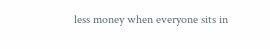less money when everyone sits in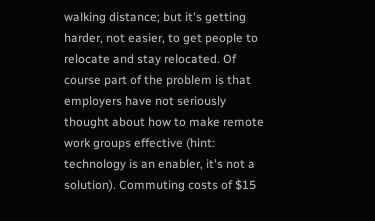walking distance; but it's getting harder, not easier, to get people to relocate and stay relocated. Of course part of the problem is that employers have not seriously thought about how to make remote work groups effective (hint: technology is an enabler, it's not a solution). Commuting costs of $15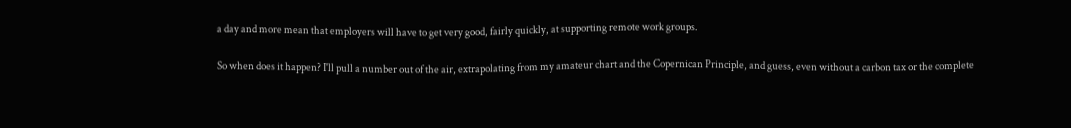a day and more mean that employers will have to get very good, fairly quickly, at supporting remote work groups.

So when does it happen? I'll pull a number out of the air, extrapolating from my amateur chart and the Copernican Principle, and guess, even without a carbon tax or the complete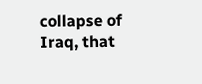collapse of Iraq, that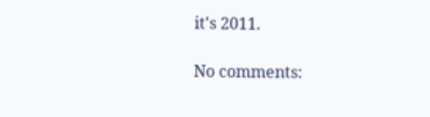it's 2011.

No comments: